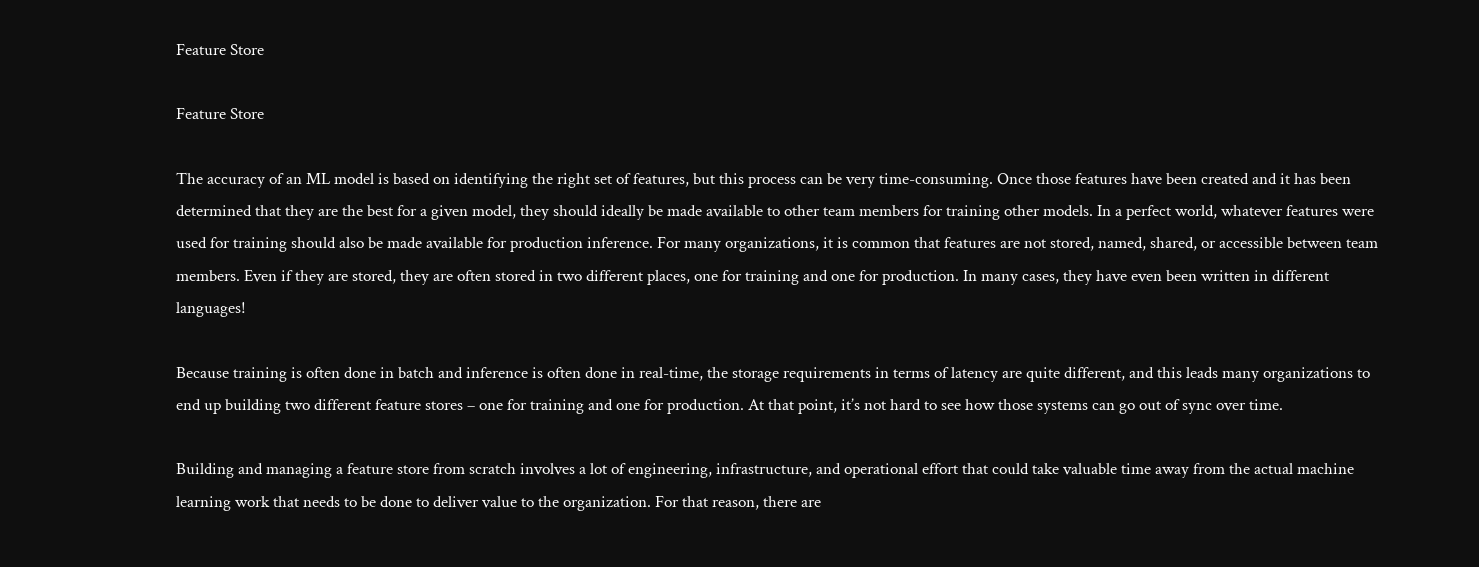Feature Store

Feature Store

The accuracy of an ML model is based on identifying the right set of features, but this process can be very time-consuming. Once those features have been created and it has been determined that they are the best for a given model, they should ideally be made available to other team members for training other models. In a perfect world, whatever features were used for training should also be made available for production inference. For many organizations, it is common that features are not stored, named, shared, or accessible between team members. Even if they are stored, they are often stored in two different places, one for training and one for production. In many cases, they have even been written in different languages!

Because training is often done in batch and inference is often done in real-time, the storage requirements in terms of latency are quite different, and this leads many organizations to end up building two different feature stores – one for training and one for production. At that point, it’s not hard to see how those systems can go out of sync over time.

Building and managing a feature store from scratch involves a lot of engineering, infrastructure, and operational effort that could take valuable time away from the actual machine learning work that needs to be done to deliver value to the organization. For that reason, there are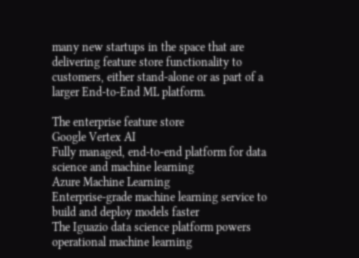many new startups in the space that are delivering feature store functionality to customers, either stand-alone or as part of a larger End-to-End ML platform.

The enterprise feature store
Google Vertex AI
Fully managed, end-to-end platform for data science and machine learning
Azure Machine Learning
Enterprise-grade machine learning service to build and deploy models faster
The Iguazio data science platform powers operational machine learning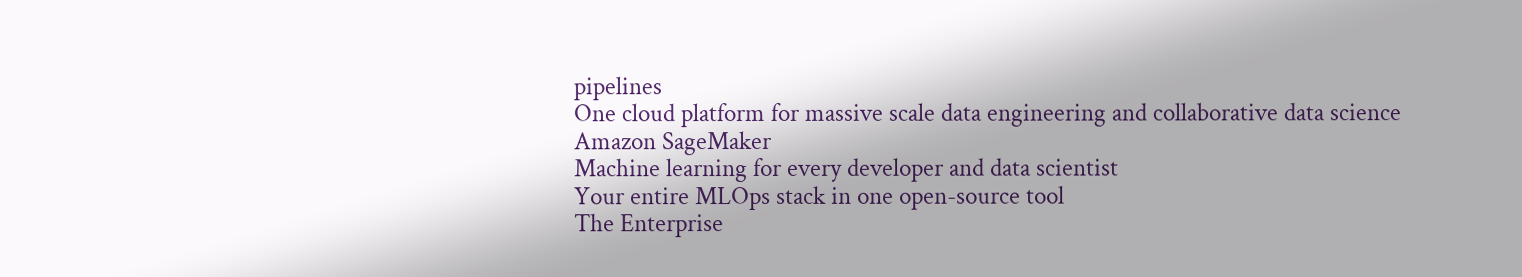pipelines
One cloud platform for massive scale data engineering and collaborative data science
Amazon SageMaker
Machine learning for every developer and data scientist
Your entire MLOps stack in one open-source tool
The Enterprise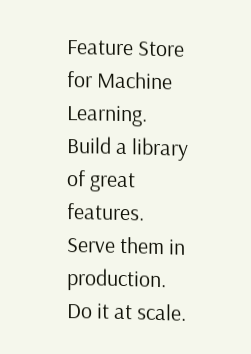Feature Store for Machine Learning. Build a library of great features. Serve them in production. Do it at scale.